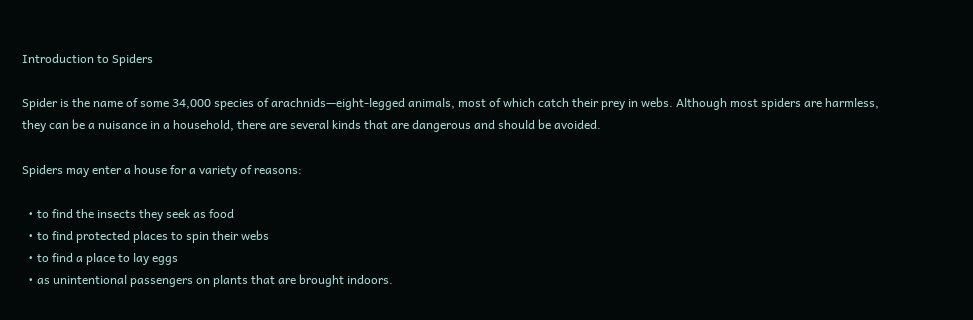Introduction to Spiders

Spider is the name of some 34,000 species of arachnids—eight-legged animals, most of which catch their prey in webs. Although most spiders are harmless, they can be a nuisance in a household, there are several kinds that are dangerous and should be avoided.

Spiders may enter a house for a variety of reasons:

  • to find the insects they seek as food
  • to find protected places to spin their webs
  • to find a place to lay eggs
  • as unintentional passengers on plants that are brought indoors.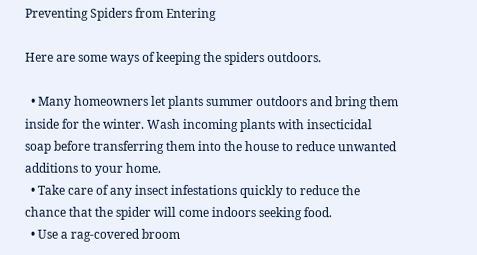Preventing Spiders from Entering

Here are some ways of keeping the spiders outdoors.

  • Many homeowners let plants summer outdoors and bring them inside for the winter. Wash incoming plants with insecticidal soap before transferring them into the house to reduce unwanted additions to your home.
  • Take care of any insect infestations quickly to reduce the chance that the spider will come indoors seeking food.
  • Use a rag-covered broom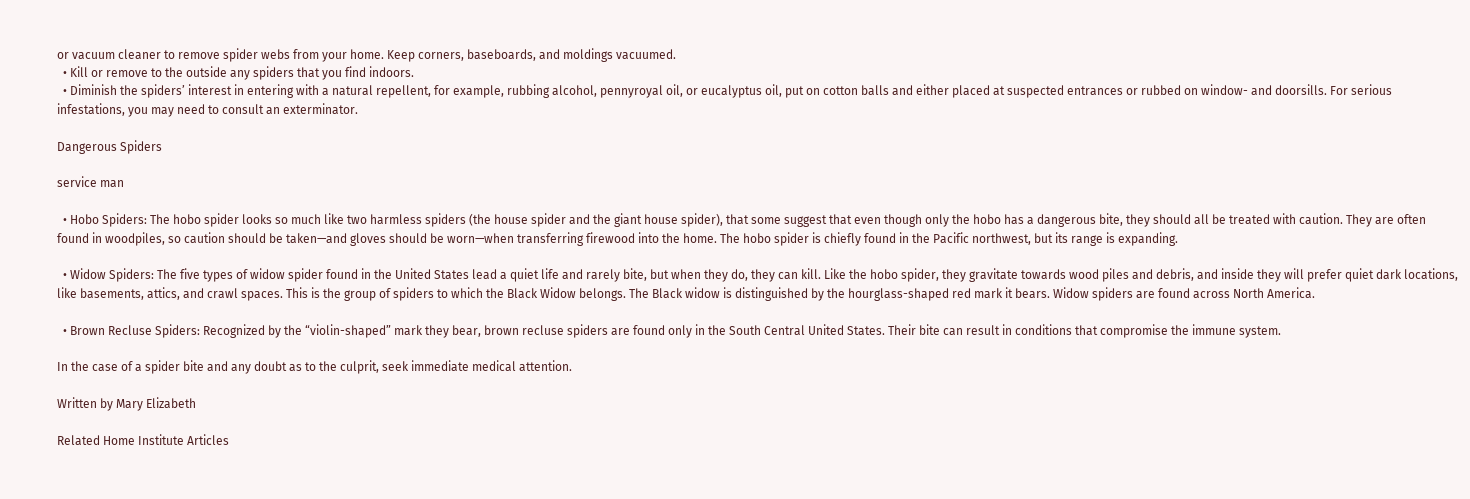or vacuum cleaner to remove spider webs from your home. Keep corners, baseboards, and moldings vacuumed.
  • Kill or remove to the outside any spiders that you find indoors.
  • Diminish the spiders’ interest in entering with a natural repellent, for example, rubbing alcohol, pennyroyal oil, or eucalyptus oil, put on cotton balls and either placed at suspected entrances or rubbed on window- and doorsills. For serious infestations, you may need to consult an exterminator.

Dangerous Spiders

service man

  • Hobo Spiders: The hobo spider looks so much like two harmless spiders (the house spider and the giant house spider), that some suggest that even though only the hobo has a dangerous bite, they should all be treated with caution. They are often found in woodpiles, so caution should be taken—and gloves should be worn—when transferring firewood into the home. The hobo spider is chiefly found in the Pacific northwest, but its range is expanding.

  • Widow Spiders: The five types of widow spider found in the United States lead a quiet life and rarely bite, but when they do, they can kill. Like the hobo spider, they gravitate towards wood piles and debris, and inside they will prefer quiet dark locations, like basements, attics, and crawl spaces. This is the group of spiders to which the Black Widow belongs. The Black widow is distinguished by the hourglass-shaped red mark it bears. Widow spiders are found across North America.

  • Brown Recluse Spiders: Recognized by the “violin-shaped” mark they bear, brown recluse spiders are found only in the South Central United States. Their bite can result in conditions that compromise the immune system.

In the case of a spider bite and any doubt as to the culprit, seek immediate medical attention.

Written by Mary Elizabeth

Related Home Institute Articles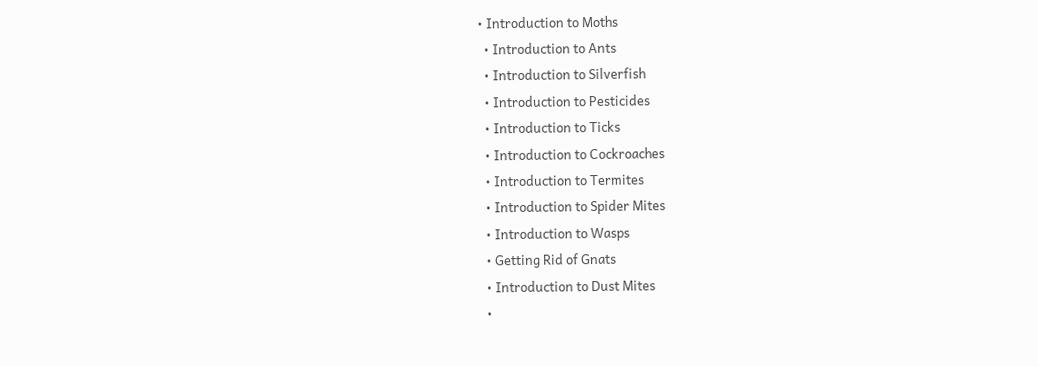• Introduction to Moths
  • Introduction to Ants
  • Introduction to Silverfish
  • Introduction to Pesticides
  • Introduction to Ticks
  • Introduction to Cockroaches
  • Introduction to Termites
  • Introduction to Spider Mites
  • Introduction to Wasps
  • Getting Rid of Gnats
  • Introduction to Dust Mites
  •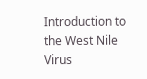Introduction to the West Nile Virus